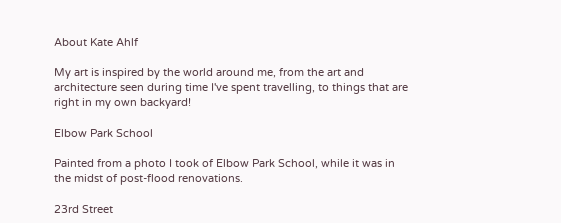About Kate Ahlf

My art is inspired by the world around me, from the art and architecture seen during time I've spent travelling, to things that are right in my own backyard!

Elbow Park School

Painted from a photo I took of Elbow Park School, while it was in the midst of post-flood renovations.

23rd Street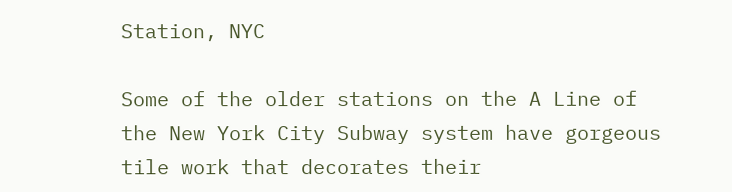Station, NYC

Some of the older stations on the A Line of the New York City Subway system have gorgeous tile work that decorates their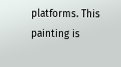platforms. This painting is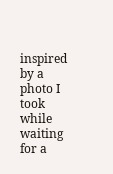inspired by a photo I took while waiting for a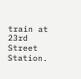train at 23rd Street Station.